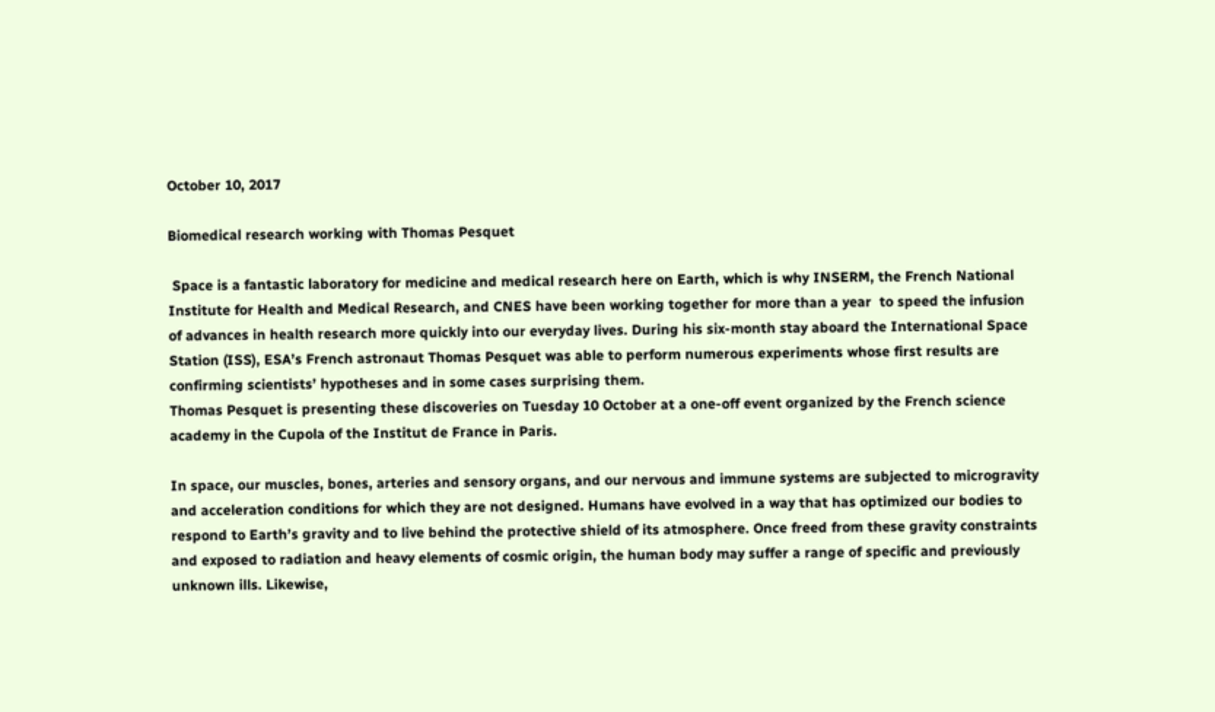October 10, 2017

Biomedical research working with Thomas Pesquet

 Space is a fantastic laboratory for medicine and medical research here on Earth, which is why INSERM, the French National Institute for Health and Medical Research, and CNES have been working together for more than a year  to speed the infusion of advances in health research more quickly into our everyday lives. During his six-month stay aboard the International Space Station (ISS), ESA’s French astronaut Thomas Pesquet was able to perform numerous experiments whose first results are confirming scientists’ hypotheses and in some cases surprising them.
Thomas Pesquet is presenting these discoveries on Tuesday 10 October at a one-off event organized by the French science academy in the Cupola of the Institut de France in Paris.

In space, our muscles, bones, arteries and sensory organs, and our nervous and immune systems are subjected to microgravity and acceleration conditions for which they are not designed. Humans have evolved in a way that has optimized our bodies to respond to Earth’s gravity and to live behind the protective shield of its atmosphere. Once freed from these gravity constraints and exposed to radiation and heavy elements of cosmic origin, the human body may suffer a range of specific and previously unknown ills. Likewise,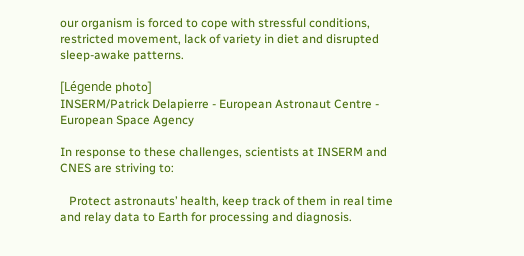our organism is forced to cope with stressful conditions, restricted movement, lack of variety in diet and disrupted sleep-awake patterns.

[Légende photo]
INSERM/Patrick Delapierre - European Astronaut Centre - European Space Agency

In response to these challenges, scientists at INSERM and CNES are striving to:

   Protect astronauts’ health, keep track of them in real time and relay data to Earth for processing and diagnosis.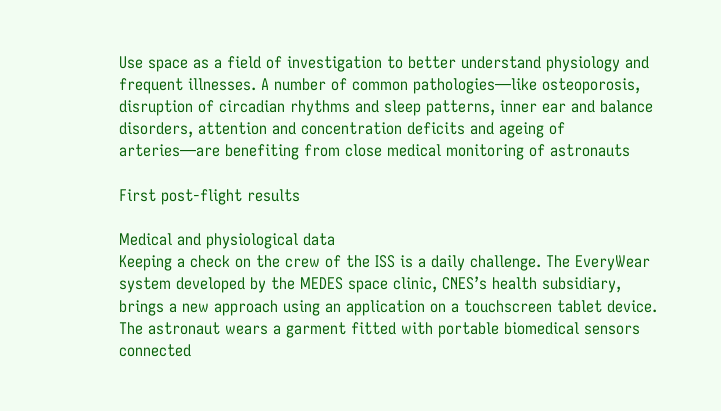Use space as a field of investigation to better understand physiology and frequent illnesses. A number of common pathologies—like osteoporosis, disruption of circadian rhythms and sleep patterns, inner ear and balance disorders, attention and concentration deficits and ageing of arteries—are benefiting from close medical monitoring of astronauts

First post-flight results

Medical and physiological data
Keeping a check on the crew of the ISS is a daily challenge. The EveryWear system developed by the MEDES space clinic, CNES’s health subsidiary, brings a new approach using an application on a touchscreen tablet device. The astronaut wears a garment fitted with portable biomedical sensors connected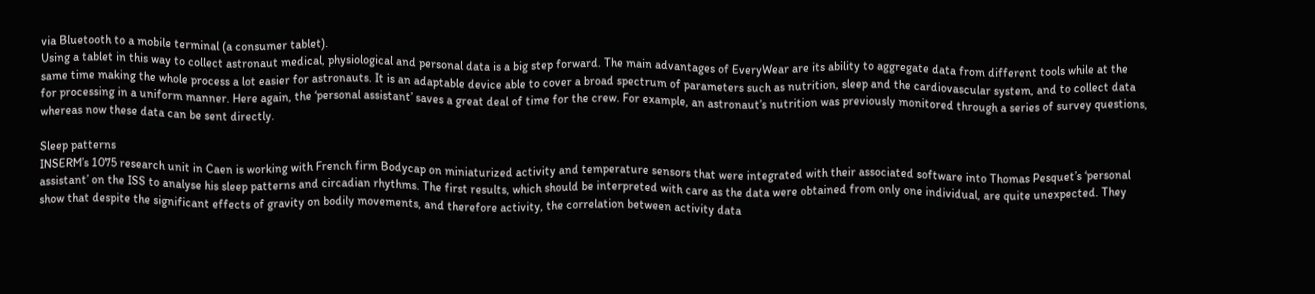via Bluetooth to a mobile terminal (a consumer tablet).
Using a tablet in this way to collect astronaut medical, physiological and personal data is a big step forward. The main advantages of EveryWear are its ability to aggregate data from different tools while at the same time making the whole process a lot easier for astronauts. It is an adaptable device able to cover a broad spectrum of parameters such as nutrition, sleep and the cardiovascular system, and to collect data for processing in a uniform manner. Here again, the ‘personal assistant’ saves a great deal of time for the crew. For example, an astronaut’s nutrition was previously monitored through a series of survey questions, whereas now these data can be sent directly.

Sleep patterns
INSERM’s 1075 research unit in Caen is working with French firm Bodycap on miniaturized activity and temperature sensors that were integrated with their associated software into Thomas Pesquet’s ‘personal assistant’ on the ISS to analyse his sleep patterns and circadian rhythms. The first results, which should be interpreted with care as the data were obtained from only one individual, are quite unexpected. They show that despite the significant effects of gravity on bodily movements, and therefore activity, the correlation between activity data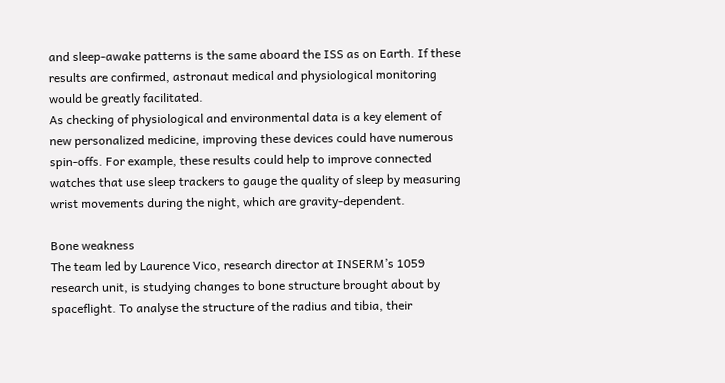and sleep-awake patterns is the same aboard the ISS as on Earth. If these results are confirmed, astronaut medical and physiological monitoring would be greatly facilitated.
As checking of physiological and environmental data is a key element of new personalized medicine, improving these devices could have numerous spin-offs. For example, these results could help to improve connected watches that use sleep trackers to gauge the quality of sleep by measuring wrist movements during the night, which are gravity-dependent.

Bone weakness
The team led by Laurence Vico, research director at INSERM’s 1059 research unit, is studying changes to bone structure brought about by spaceflight. To analyse the structure of the radius and tibia, their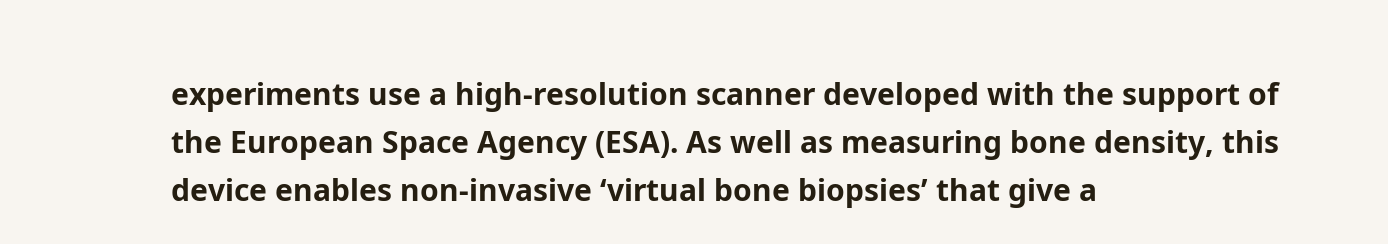experiments use a high-resolution scanner developed with the support of the European Space Agency (ESA). As well as measuring bone density, this device enables non-invasive ‘virtual bone biopsies’ that give a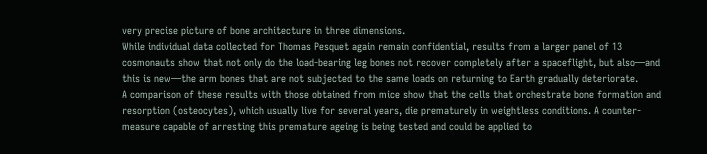very precise picture of bone architecture in three dimensions.
While individual data collected for Thomas Pesquet again remain confidential, results from a larger panel of 13 cosmonauts show that not only do the load-bearing leg bones not recover completely after a spaceflight, but also—and this is new—the arm bones that are not subjected to the same loads on returning to Earth gradually deteriorate.
A comparison of these results with those obtained from mice show that the cells that orchestrate bone formation and resorption (osteocytes), which usually live for several years, die prematurely in weightless conditions. A counter-measure capable of arresting this premature ageing is being tested and could be applied to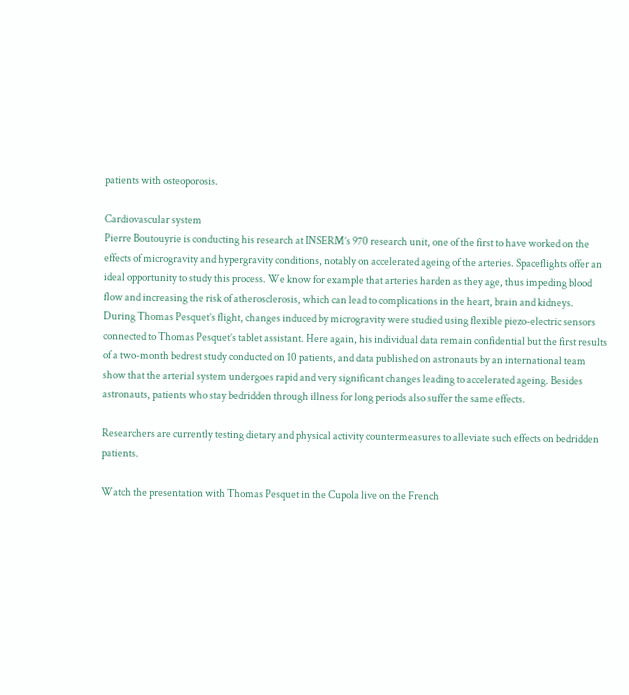patients with osteoporosis.

Cardiovascular system
Pierre Boutouyrie is conducting his research at INSERM’s 970 research unit, one of the first to have worked on the effects of microgravity and hypergravity conditions, notably on accelerated ageing of the arteries. Spaceflights offer an ideal opportunity to study this process. We know for example that arteries harden as they age, thus impeding blood flow and increasing the risk of atherosclerosis, which can lead to complications in the heart, brain and kidneys.
During Thomas Pesquet’s flight, changes induced by microgravity were studied using flexible piezo-electric sensors  connected to Thomas Pesquet’s tablet assistant. Here again, his individual data remain confidential but the first results of a two-month bedrest study conducted on 10 patients, and data published on astronauts by an international team show that the arterial system undergoes rapid and very significant changes leading to accelerated ageing. Besides astronauts, patients who stay bedridden through illness for long periods also suffer the same effects.

Researchers are currently testing dietary and physical activity countermeasures to alleviate such effects on bedridden patients.

Watch the presentation with Thomas Pesquet in the Cupola live on the French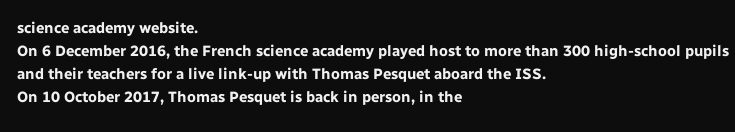science academy website.
On 6 December 2016, the French science academy played host to more than 300 high-school pupils and their teachers for a live link-up with Thomas Pesquet aboard the ISS.
On 10 October 2017, Thomas Pesquet is back in person, in the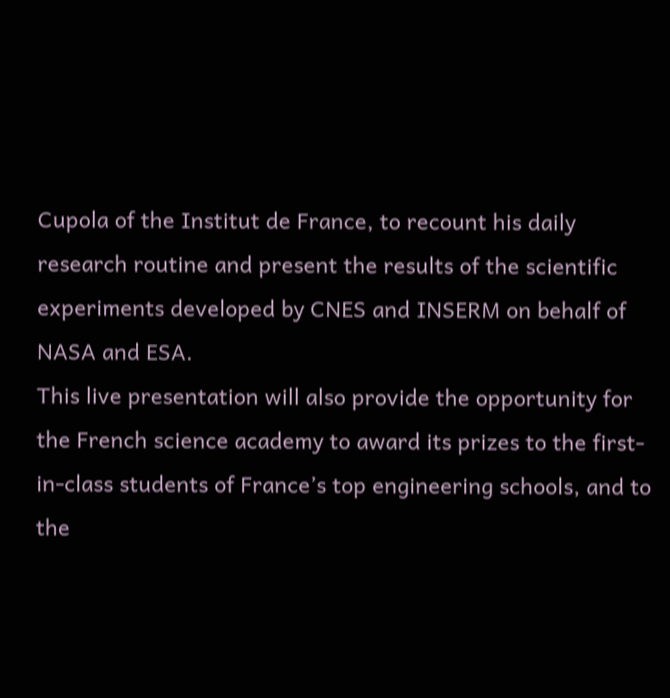Cupola of the Institut de France, to recount his daily research routine and present the results of the scientific experiments developed by CNES and INSERM on behalf of NASA and ESA.
This live presentation will also provide the opportunity for the French science academy to award its prizes to the first-in-class students of France’s top engineering schools, and to the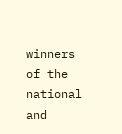winners of the national and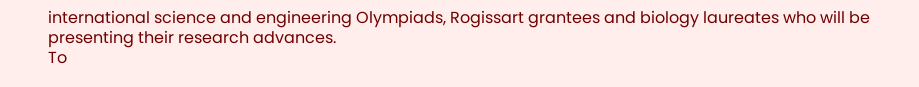international science and engineering Olympiads, Rogissart grantees and biology laureates who will be presenting their research advances.
To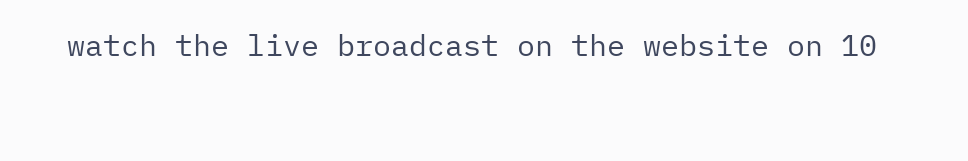watch the live broadcast on the website on 10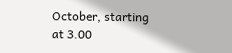October, starting at 3.00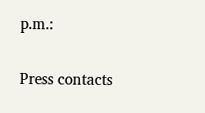p.m.:

Press contacts